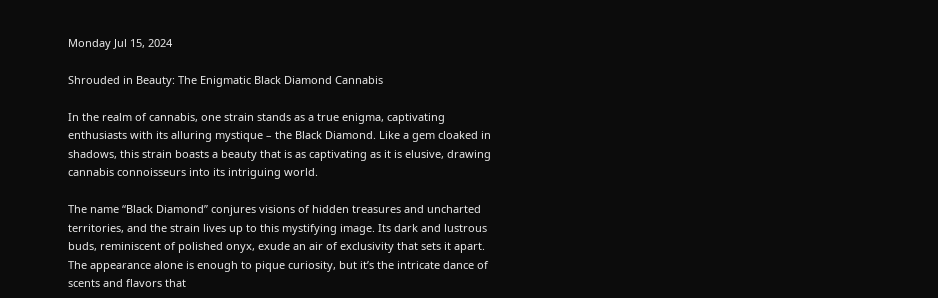Monday Jul 15, 2024

Shrouded in Beauty: The Enigmatic Black Diamond Cannabis

In the realm of cannabis, one strain stands as a true enigma, captivating enthusiasts with its alluring mystique – the Black Diamond. Like a gem cloaked in shadows, this strain boasts a beauty that is as captivating as it is elusive, drawing cannabis connoisseurs into its intriguing world.

The name “Black Diamond” conjures visions of hidden treasures and uncharted territories, and the strain lives up to this mystifying image. Its dark and lustrous buds, reminiscent of polished onyx, exude an air of exclusivity that sets it apart. The appearance alone is enough to pique curiosity, but it’s the intricate dance of scents and flavors that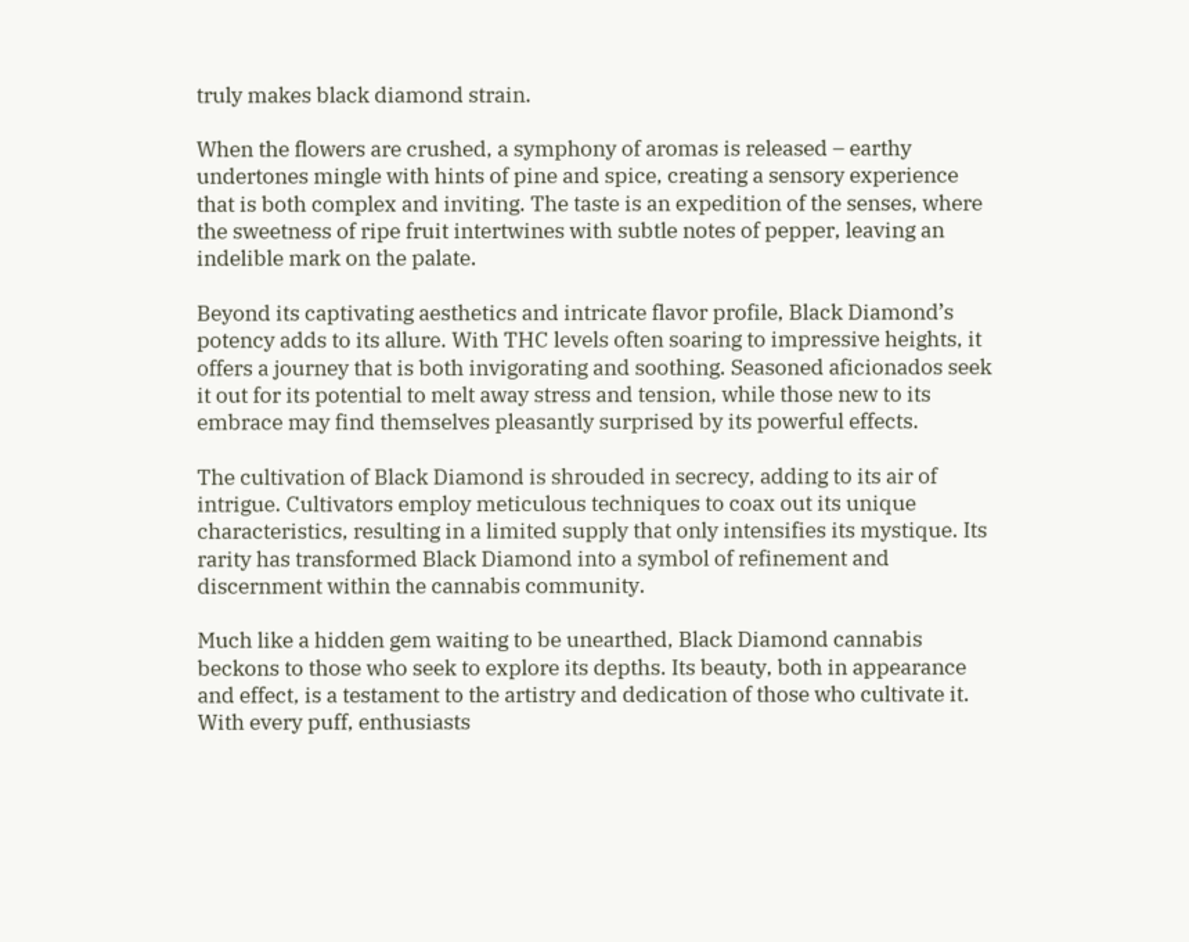truly makes black diamond strain.

When the flowers are crushed, a symphony of aromas is released – earthy undertones mingle with hints of pine and spice, creating a sensory experience that is both complex and inviting. The taste is an expedition of the senses, where the sweetness of ripe fruit intertwines with subtle notes of pepper, leaving an indelible mark on the palate.

Beyond its captivating aesthetics and intricate flavor profile, Black Diamond’s potency adds to its allure. With THC levels often soaring to impressive heights, it offers a journey that is both invigorating and soothing. Seasoned aficionados seek it out for its potential to melt away stress and tension, while those new to its embrace may find themselves pleasantly surprised by its powerful effects.

The cultivation of Black Diamond is shrouded in secrecy, adding to its air of intrigue. Cultivators employ meticulous techniques to coax out its unique characteristics, resulting in a limited supply that only intensifies its mystique. Its rarity has transformed Black Diamond into a symbol of refinement and discernment within the cannabis community.

Much like a hidden gem waiting to be unearthed, Black Diamond cannabis beckons to those who seek to explore its depths. Its beauty, both in appearance and effect, is a testament to the artistry and dedication of those who cultivate it. With every puff, enthusiasts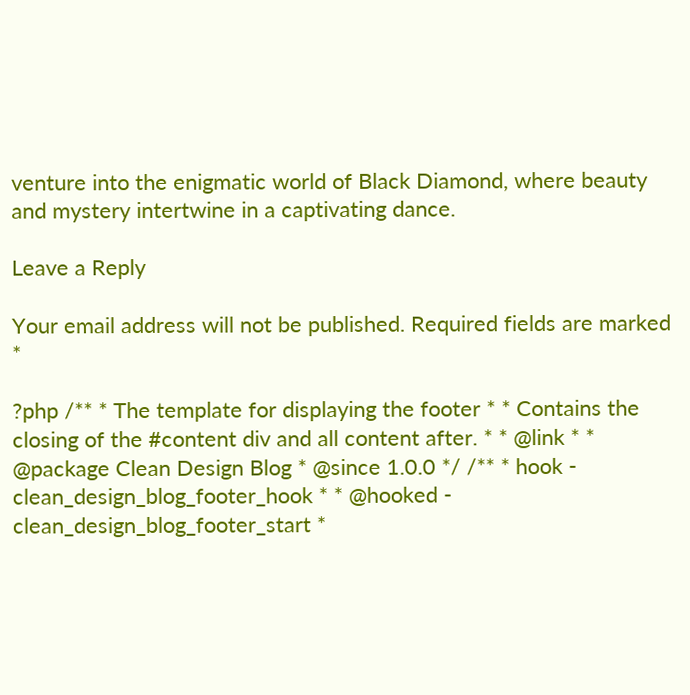venture into the enigmatic world of Black Diamond, where beauty and mystery intertwine in a captivating dance.

Leave a Reply

Your email address will not be published. Required fields are marked *

?php /** * The template for displaying the footer * * Contains the closing of the #content div and all content after. * * @link * * @package Clean Design Blog * @since 1.0.0 */ /** * hook - clean_design_blog_footer_hook * * @hooked - clean_design_blog_footer_start *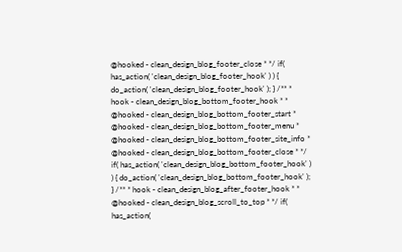@hooked - clean_design_blog_footer_close * */ if( has_action( 'clean_design_blog_footer_hook' ) ) { do_action( 'clean_design_blog_footer_hook' ); } /** * hook - clean_design_blog_bottom_footer_hook * * @hooked - clean_design_blog_bottom_footer_start * @hooked - clean_design_blog_bottom_footer_menu * @hooked - clean_design_blog_bottom_footer_site_info * @hooked - clean_design_blog_bottom_footer_close * */ if( has_action( 'clean_design_blog_bottom_footer_hook' ) ) { do_action( 'clean_design_blog_bottom_footer_hook' ); } /** * hook - clean_design_blog_after_footer_hook * * @hooked - clean_design_blog_scroll_to_top * */ if( has_action(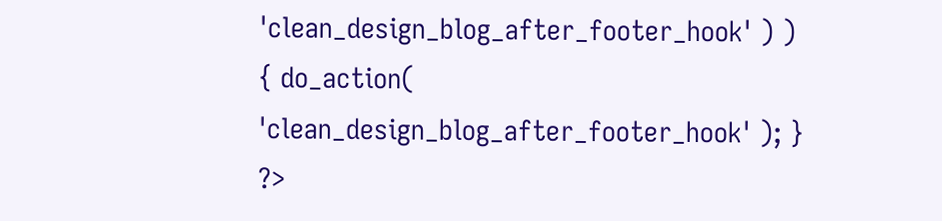'clean_design_blog_after_footer_hook' ) ) { do_action( 'clean_design_blog_after_footer_hook' ); } ?>